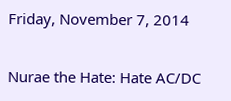Friday, November 7, 2014

Nurae the Hate: Hate AC/DC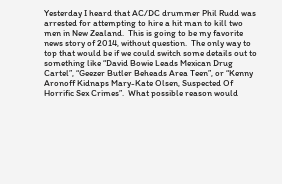Yesterday I heard that AC/DC drummer Phil Rudd was arrested for attempting to hire a hit man to kill two men in New Zealand.  This is going to be my favorite news story of 2014, without question.  The only way to top that would be if we could switch some details out to something like “David Bowie Leads Mexican Drug Cartel”, “Geezer Butler Beheads Area Teen”, or “Kenny Aronoff Kidnaps Mary-Kate Olsen, Suspected Of Horrific Sex Crimes”.  What possible reason would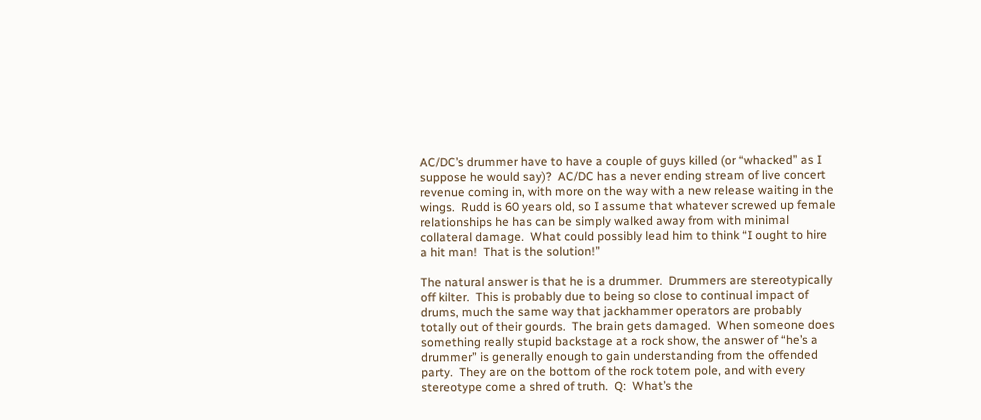AC/DC’s drummer have to have a couple of guys killed (or “whacked” as I suppose he would say)?  AC/DC has a never ending stream of live concert revenue coming in, with more on the way with a new release waiting in the wings.  Rudd is 60 years old, so I assume that whatever screwed up female relationships he has can be simply walked away from with minimal collateral damage.  What could possibly lead him to think “I ought to hire a hit man!  That is the solution!”

The natural answer is that he is a drummer.  Drummers are stereotypically off kilter.  This is probably due to being so close to continual impact of drums, much the same way that jackhammer operators are probably totally out of their gourds.  The brain gets damaged.  When someone does something really stupid backstage at a rock show, the answer of “he’s a drummer” is generally enough to gain understanding from the offended party.  They are on the bottom of the rock totem pole, and with every stereotype come a shred of truth.  Q:  What’s the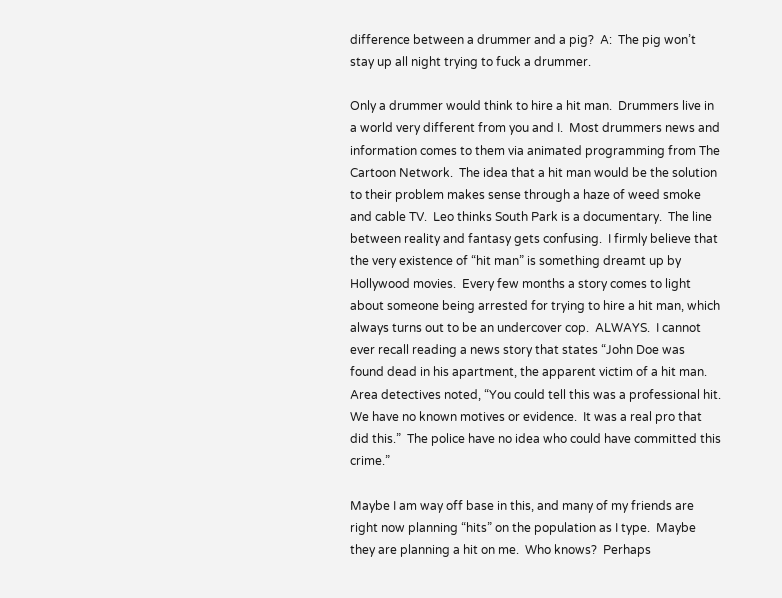difference between a drummer and a pig?  A:  The pig won’t stay up all night trying to fuck a drummer.

Only a drummer would think to hire a hit man.  Drummers live in a world very different from you and I.  Most drummers news and information comes to them via animated programming from The Cartoon Network.  The idea that a hit man would be the solution to their problem makes sense through a haze of weed smoke and cable TV.  Leo thinks South Park is a documentary.  The line between reality and fantasy gets confusing.  I firmly believe that the very existence of “hit man” is something dreamt up by Hollywood movies.  Every few months a story comes to light about someone being arrested for trying to hire a hit man, which always turns out to be an undercover cop.  ALWAYS.  I cannot ever recall reading a news story that states “John Doe was found dead in his apartment, the apparent victim of a hit man.  Area detectives noted, “You could tell this was a professional hit.  We have no known motives or evidence.  It was a real pro that did this.”  The police have no idea who could have committed this crime.”

Maybe I am way off base in this, and many of my friends are right now planning “hits” on the population as I type.  Maybe they are planning a hit on me.  Who knows?  Perhaps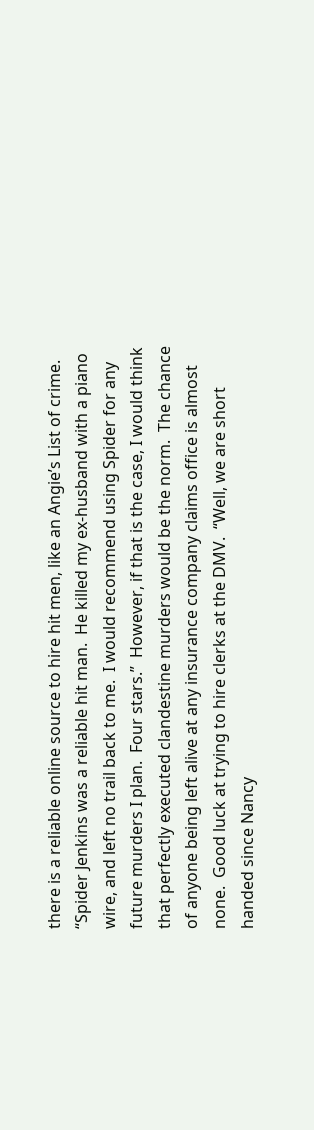there is a reliable online source to hire hit men, like an Angie’s List of crime.  “Spider Jenkins was a reliable hit man.  He killed my ex-husband with a piano wire, and left no trail back to me.  I would recommend using Spider for any future murders I plan.  Four stars.”  However, if that is the case, I would think that perfectly executed clandestine murders would be the norm.  The chance of anyone being left alive at any insurance company claims office is almost none.  Good luck at trying to hire clerks at the DMV.  “Well, we are short handed since Nancy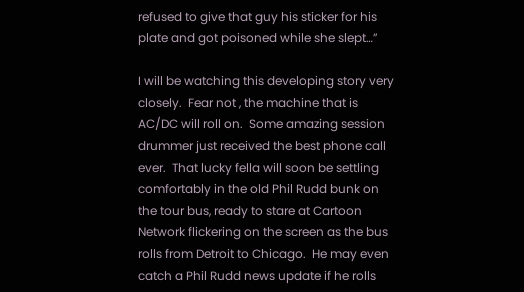refused to give that guy his sticker for his plate and got poisoned while she slept…”

I will be watching this developing story very closely.  Fear not , the machine that is AC/DC will roll on.  Some amazing session drummer just received the best phone call ever.  That lucky fella will soon be settling comfortably in the old Phil Rudd bunk on the tour bus, ready to stare at Cartoon Network flickering on the screen as the bus rolls from Detroit to Chicago.  He may even catch a Phil Rudd news update if he rolls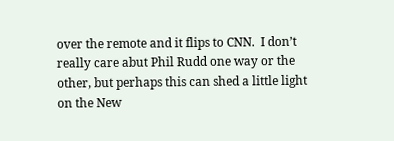over the remote and it flips to CNN.  I don’t really care abut Phil Rudd one way or the other, but perhaps this can shed a little light on the New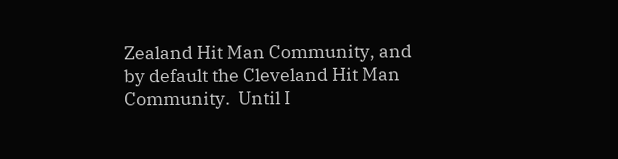Zealand Hit Man Community, and by default the Cleveland Hit Man Community.  Until I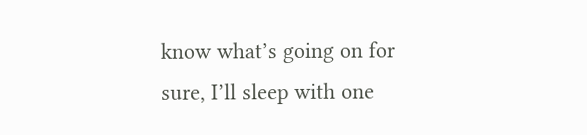know what’s going on for sure, I’ll sleep with one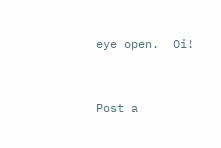eye open.  Oi!


Post a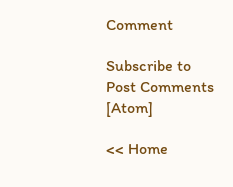Comment

Subscribe to Post Comments [Atom]

<< Home